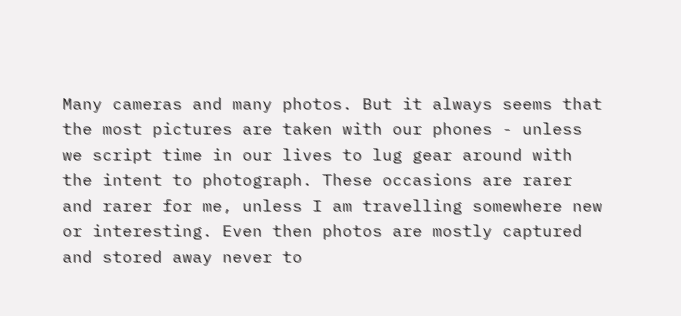Many cameras and many photos. But it always seems that the most pictures are taken with our phones - unless we script time in our lives to lug gear around with the intent to photograph. These occasions are rarer and rarer for me, unless I am travelling somewhere new or interesting. Even then photos are mostly captured and stored away never to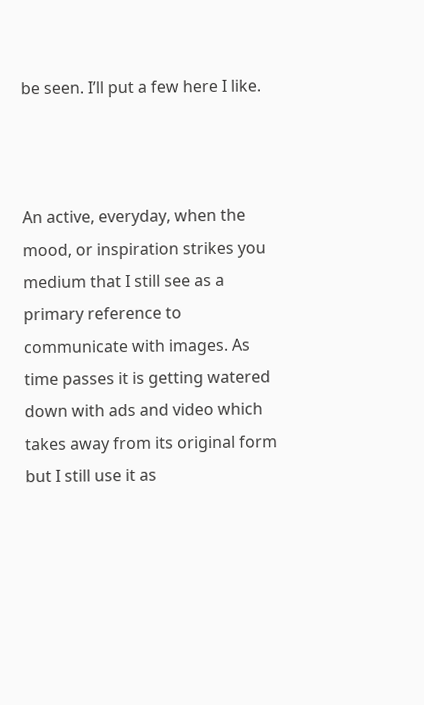be seen. I’ll put a few here I like.



An active, everyday, when the mood, or inspiration strikes you medium that I still see as a primary reference to communicate with images. As time passes it is getting watered down with ads and video which takes away from its original form but I still use it as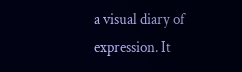a visual diary of expression. It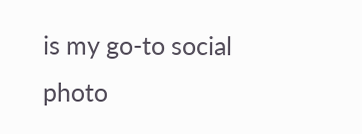is my go-to social photo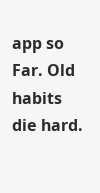app so Far. Old habits die hard.